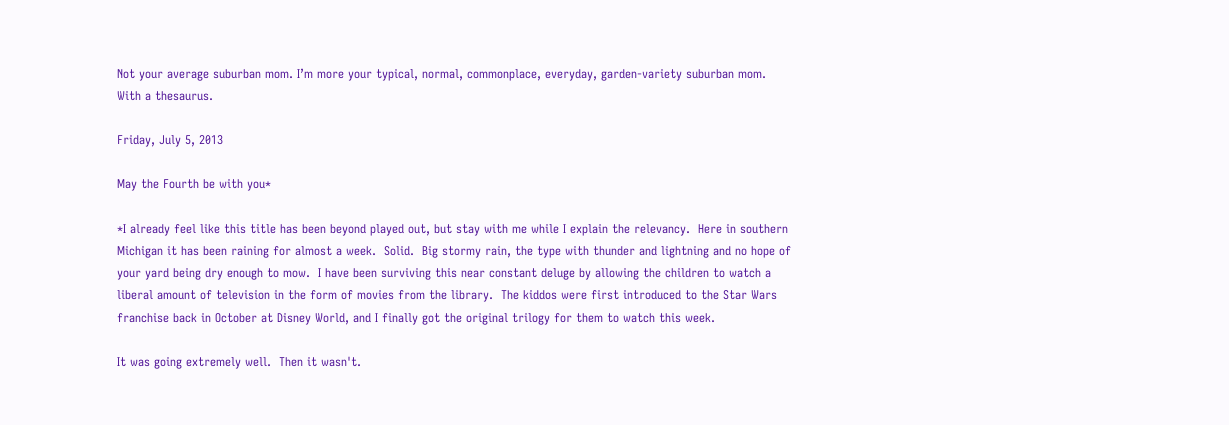Not your average suburban mom. I’m more your typical, normal, commonplace, everyday, garden-variety suburban mom. With a thesaurus.

Friday, July 5, 2013

May the Fourth be with you*

*I already feel like this title has been beyond played out, but stay with me while I explain the relevancy.  Here in southern Michigan it has been raining for almost a week.  Solid.  Big stormy rain, the type with thunder and lightning and no hope of your yard being dry enough to mow.  I have been surviving this near constant deluge by allowing the children to watch a liberal amount of television in the form of movies from the library.  The kiddos were first introduced to the Star Wars franchise back in October at Disney World, and I finally got the original trilogy for them to watch this week.

It was going extremely well.  Then it wasn't.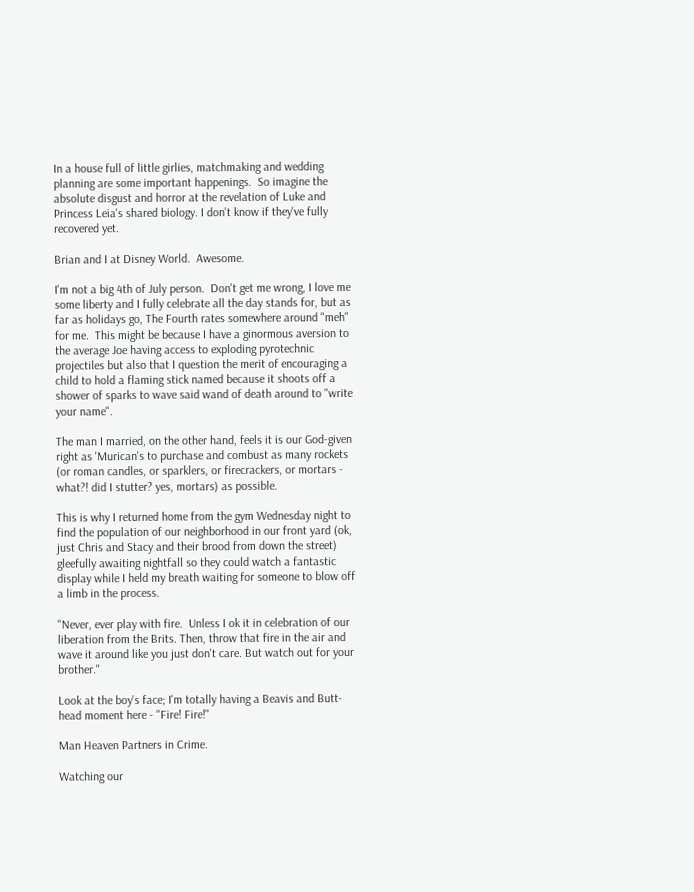In a house full of little girlies, matchmaking and wedding planning are some important happenings.  So imagine the absolute disgust and horror at the revelation of Luke and Princess Leia's shared biology. I don't know if they've fully recovered yet.

Brian and I at Disney World.  Awesome.

I'm not a big 4th of July person.  Don't get me wrong, I love me some liberty and I fully celebrate all the day stands for, but as far as holidays go, The Fourth rates somewhere around "meh" for me.  This might be because I have a ginormous aversion to the average Joe having access to exploding pyrotechnic projectiles but also that I question the merit of encouraging a child to hold a flaming stick named because it shoots off a shower of sparks to wave said wand of death around to "write your name".

The man I married, on the other hand, feels it is our God-given right as 'Murican's to purchase and combust as many rockets (or roman candles, or sparklers, or firecrackers, or mortars - what?! did I stutter? yes, mortars) as possible.

This is why I returned home from the gym Wednesday night to find the population of our neighborhood in our front yard (ok, just Chris and Stacy and their brood from down the street) gleefully awaiting nightfall so they could watch a fantastic display while I held my breath waiting for someone to blow off a limb in the process.

"Never, ever play with fire.  Unless I ok it in celebration of our liberation from the Brits. Then, throw that fire in the air and wave it around like you just don't care. But watch out for your brother."

Look at the boy's face; I'm totally having a Beavis and Butt-head moment here - "Fire! Fire!"

Man Heaven Partners in Crime.

Watching our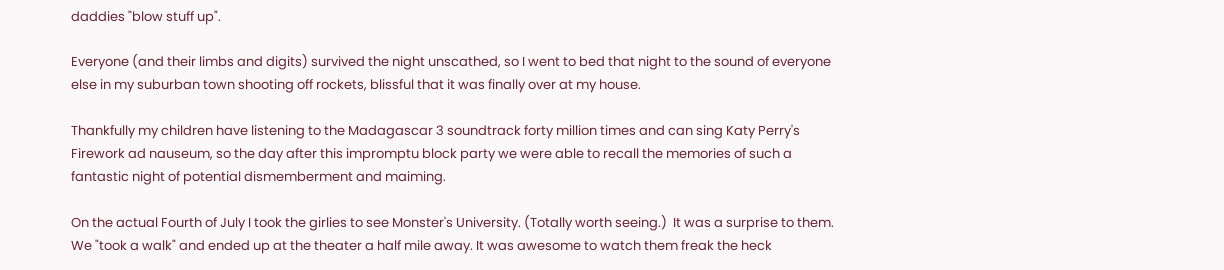daddies "blow stuff up".

Everyone (and their limbs and digits) survived the night unscathed, so I went to bed that night to the sound of everyone else in my suburban town shooting off rockets, blissful that it was finally over at my house.

Thankfully my children have listening to the Madagascar 3 soundtrack forty million times and can sing Katy Perry's Firework ad nauseum, so the day after this impromptu block party we were able to recall the memories of such a fantastic night of potential dismemberment and maiming.

On the actual Fourth of July I took the girlies to see Monster's University. (Totally worth seeing.)  It was a surprise to them. We "took a walk" and ended up at the theater a half mile away. It was awesome to watch them freak the heck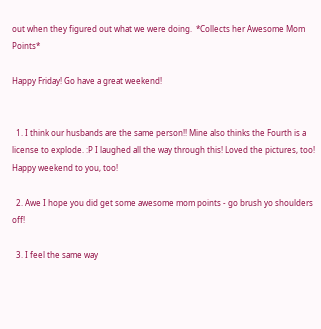out when they figured out what we were doing.  *Collects her Awesome Mom Points*

Happy Friday! Go have a great weekend!


  1. I think our husbands are the same person!! Mine also thinks the Fourth is a license to explode. :P I laughed all the way through this! Loved the pictures, too! Happy weekend to you, too!

  2. Awe I hope you did get some awesome mom points - go brush yo shoulders off!

  3. I feel the same way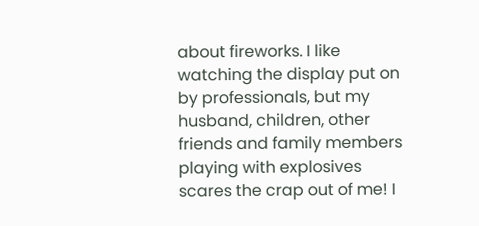about fireworks. I like watching the display put on by professionals, but my husband, children, other friends and family members playing with explosives scares the crap out of me! I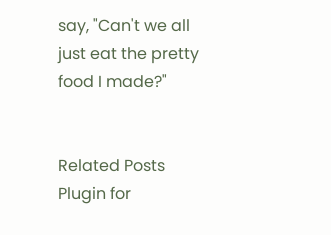say, "Can't we all just eat the pretty food I made?"


Related Posts Plugin for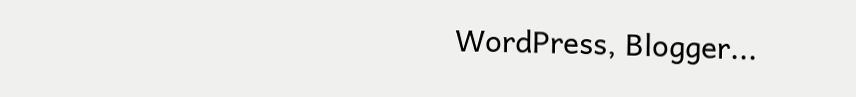WordPress, Blogger...